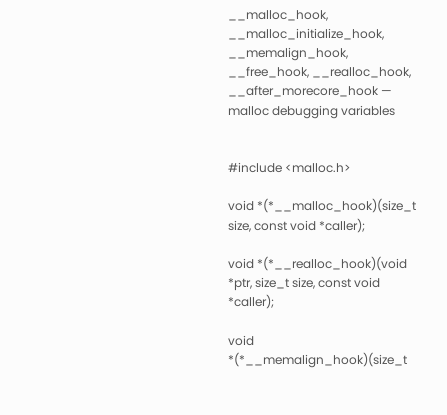__malloc_hook, __malloc_initialize_hook, __memalign_hook, __free_hook, __realloc_hook, __after_morecore_hook — malloc debugging variables


#include <malloc.h>

void *(*__malloc_hook)(size_t size, const void *caller);

void *(*__realloc_hook)(void *ptr, size_t size, const void *caller);

void *(*__memalign_hook)(size_t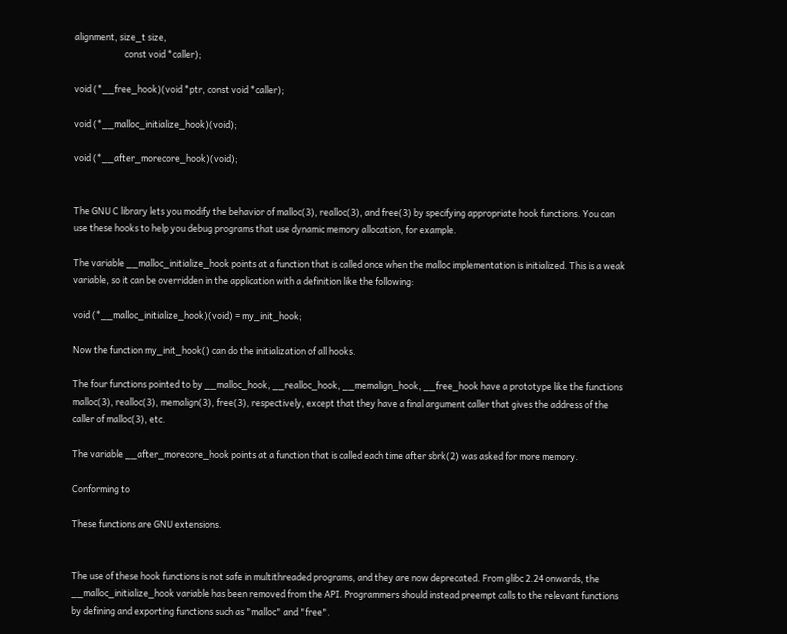alignment, size_t size,
                         const void *caller);

void (*__free_hook)(void *ptr, const void *caller);

void (*__malloc_initialize_hook)(void);

void (*__after_morecore_hook)(void);


The GNU C library lets you modify the behavior of malloc(3), realloc(3), and free(3) by specifying appropriate hook functions. You can use these hooks to help you debug programs that use dynamic memory allocation, for example.

The variable __malloc_initialize_hook points at a function that is called once when the malloc implementation is initialized. This is a weak variable, so it can be overridden in the application with a definition like the following:

void (*__malloc_initialize_hook)(void) = my_init_hook;

Now the function my_init_hook() can do the initialization of all hooks.

The four functions pointed to by __malloc_hook, __realloc_hook, __memalign_hook, __free_hook have a prototype like the functions malloc(3), realloc(3), memalign(3), free(3), respectively, except that they have a final argument caller that gives the address of the caller of malloc(3), etc.

The variable __after_morecore_hook points at a function that is called each time after sbrk(2) was asked for more memory.

Conforming to

These functions are GNU extensions.


The use of these hook functions is not safe in multithreaded programs, and they are now deprecated. From glibc 2.24 onwards, the __malloc_initialize_hook variable has been removed from the API. Programmers should instead preempt calls to the relevant functions by defining and exporting functions such as "malloc" and "free".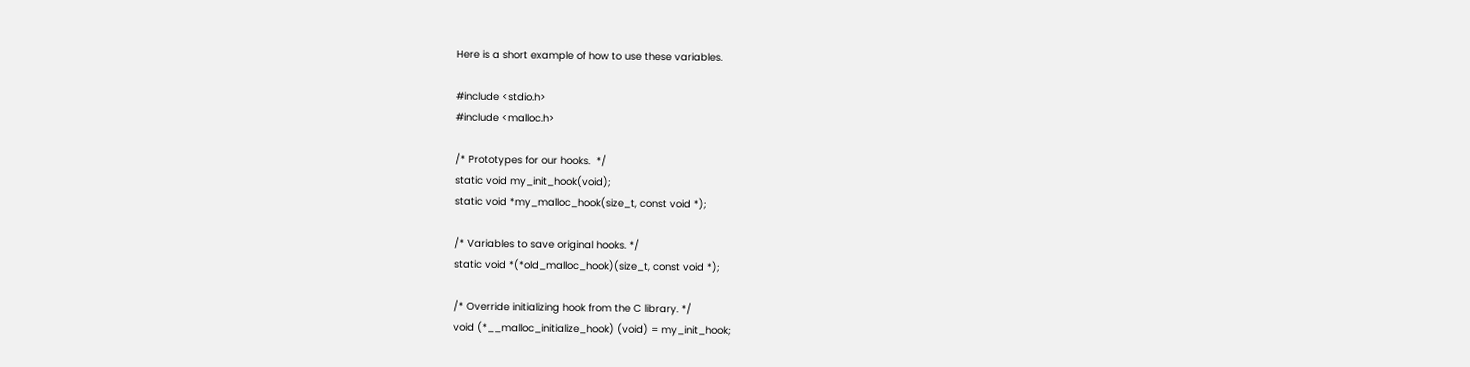Here is a short example of how to use these variables.

#include <stdio.h>
#include <malloc.h>

/* Prototypes for our hooks.  */
static void my_init_hook(void);
static void *my_malloc_hook(size_t, const void *);

/* Variables to save original hooks. */
static void *(*old_malloc_hook)(size_t, const void *);

/* Override initializing hook from the C library. */
void (*__malloc_initialize_hook) (void) = my_init_hook;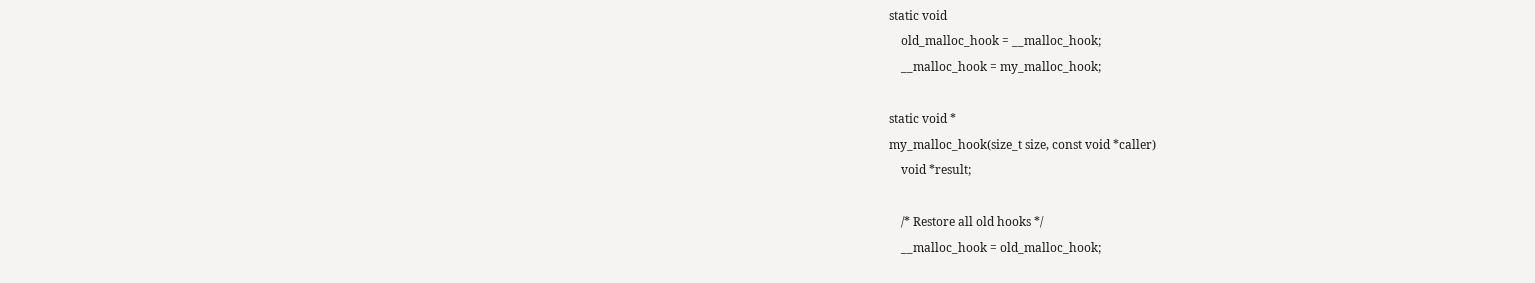static void
    old_malloc_hook = __malloc_hook;
    __malloc_hook = my_malloc_hook;

static void *
my_malloc_hook(size_t size, const void *caller)
    void *result;

    /* Restore all old hooks */
    __malloc_hook = old_malloc_hook;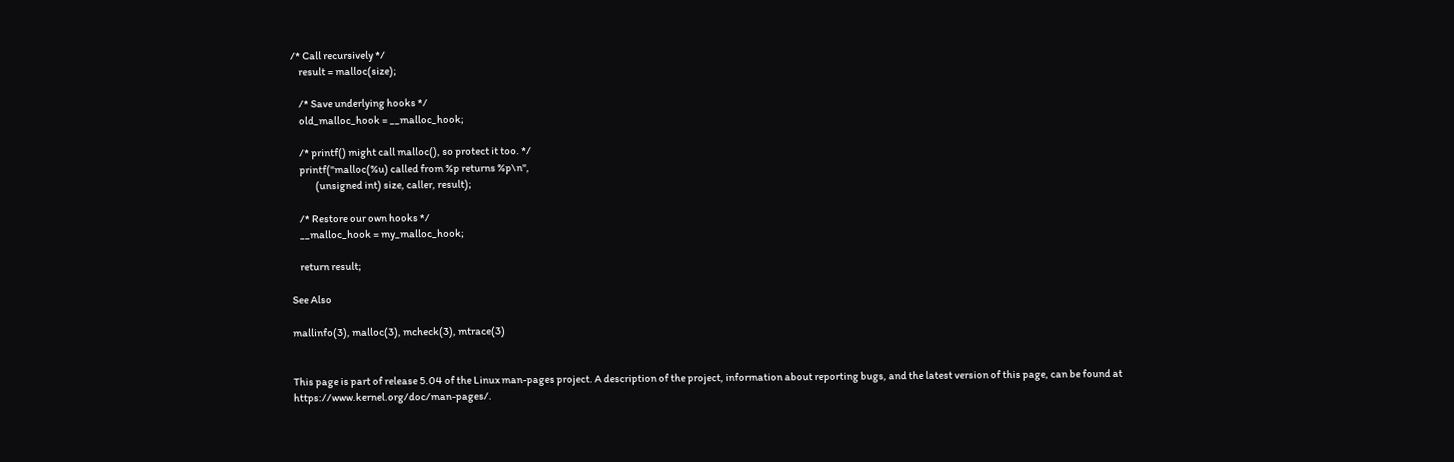/* Call recursively */
    result = malloc(size);

    /* Save underlying hooks */
    old_malloc_hook = __malloc_hook;

    /* printf() might call malloc(), so protect it too. */
    printf("malloc(%u) called from %p returns %p\n",
            (unsigned int) size, caller, result);

    /* Restore our own hooks */
    __malloc_hook = my_malloc_hook;

    return result;

See Also

mallinfo(3), malloc(3), mcheck(3), mtrace(3)


This page is part of release 5.04 of the Linux man-pages project. A description of the project, information about reporting bugs, and the latest version of this page, can be found at https://www.kernel.org/doc/man-pages/.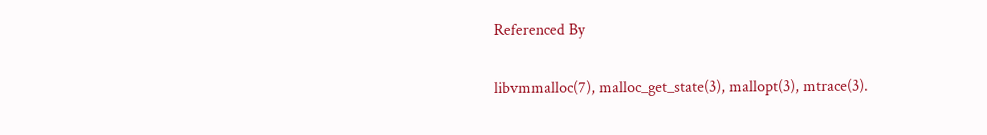Referenced By

libvmmalloc(7), malloc_get_state(3), mallopt(3), mtrace(3).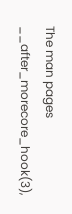The man pages __after_morecore_hook(3),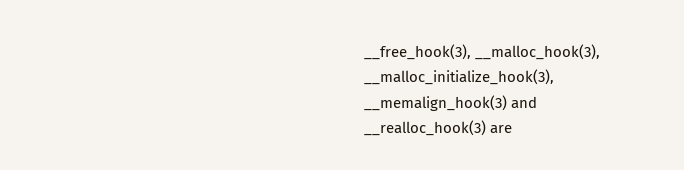__free_hook(3), __malloc_hook(3), __malloc_initialize_hook(3), __memalign_hook(3) and __realloc_hook(3) are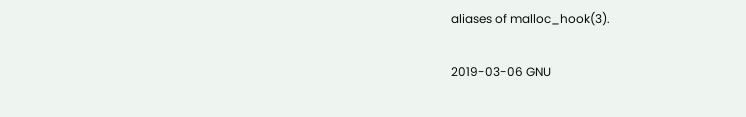aliases of malloc_hook(3).

2019-03-06 GNU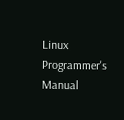Linux Programmer's Manual